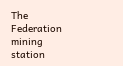The Federation mining station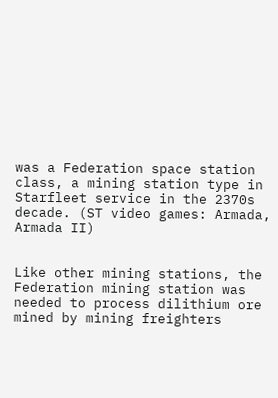was a Federation space station class, a mining station type in Starfleet service in the 2370s decade. (ST video games: Armada, Armada II)


Like other mining stations, the Federation mining station was needed to process dilithium ore mined by mining freighters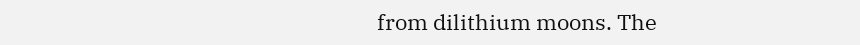from dilithium moons. The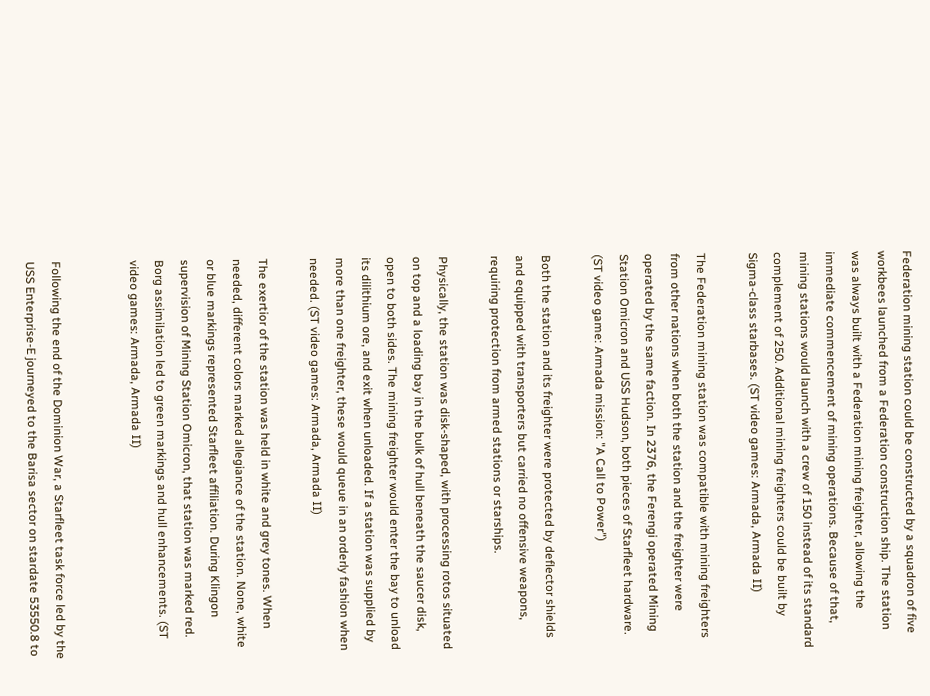Federation mining station could be constructed by a squadron of five workbees launched from a Federation construction ship. The station was always built with a Federation mining freighter, allowing the immediate commencement of mining operations. Because of that, mining stations would launch with a crew of 150 instead of its standard complement of 250. Additional mining freighters could be built by Sigma-class starbases. (ST video games: Armada, Armada II)

The Federation mining station was compatible with mining freighters from other nations when both the station and the freighter were operated by the same faction. In 2376, the Ferengi operated Mining Station Omicron and USS Hudson, both pieces of Starfleet hardware. (ST video game: Armada mission: "A Call to Power")

Both the station and its freighter were protected by deflector shields and equipped with transporters but carried no offensive weapons, requiring protection from armed stations or starships.

Physically, the station was disk-shaped, with processing rotos situated on top and a loading bay in the bulk of hull beneath the saucer disk, open to both sides. The mining freighter would enter the bay to unload its dilithium ore, and exit when unloaded. If a station was supplied by more than one freighter, these would queue in an orderly fashion when needed. (ST video games: Armada, Armada II)

The exertior of the station was held in white and grey tones. When needed, different colors marked allegiance of the station. None, white or blue markings represented Starfleet affiliation. During Klingon supervision of Mining Station Omicron, that station was marked red. Borg assimilation led to green markings and hull enhancements. (ST video games: Armada, Armada II)


Following the end of the Dominion War, a Starfleet task force led by the USS Enterprise-E journeyed to the Barisa sector on stardate 53550.8 to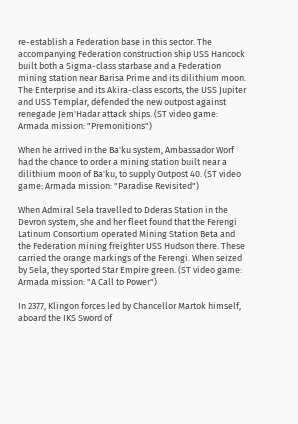re-establish a Federation base in this sector. The accompanying Federation construction ship USS Hancock built both a Sigma-class starbase and a Federation mining station near Barisa Prime and its dilithium moon. The Enterprise and its Akira-class escorts, the USS Jupiter and USS Templar, defended the new outpost against renegade Jem'Hadar attack ships. (ST video game: Armada mission: "Premonitions")

When he arrived in the Ba'ku system, Ambassador Worf had the chance to order a mining station built near a dilithium moon of Ba'ku, to supply Outpost 40. (ST video game: Armada mission: "Paradise Revisited")

When Admiral Sela travelled to Dderas Station in the Devron system, she and her fleet found that the Ferengi Latinum Consortium operated Mining Station Beta and the Federation mining freighter USS Hudson there. These carried the orange markings of the Ferengi. When seized by Sela, they sported Star Empire green. (ST video game: Armada mission: "A Call to Power")

In 2377, Klingon forces led by Chancellor Martok himself, aboard the IKS Sword of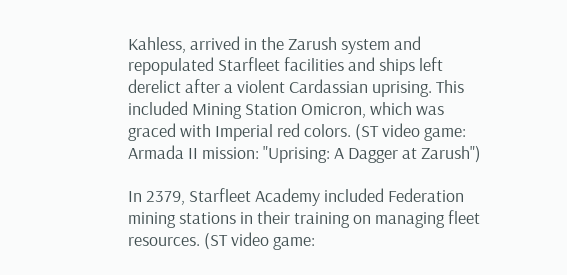Kahless, arrived in the Zarush system and repopulated Starfleet facilities and ships left derelict after a violent Cardassian uprising. This included Mining Station Omicron, which was graced with Imperial red colors. (ST video game: Armada II mission: "Uprising: A Dagger at Zarush")

In 2379, Starfleet Academy included Federation mining stations in their training on managing fleet resources. (ST video game: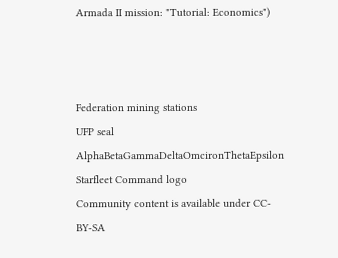Armada II mission: "Tutorial: Economics")



Federation mining stations
UFP seal AlphaBetaGammaDeltaOmcironThetaEpsilon Starfleet Command logo
Community content is available under CC-BY-SA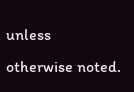unless otherwise noted.